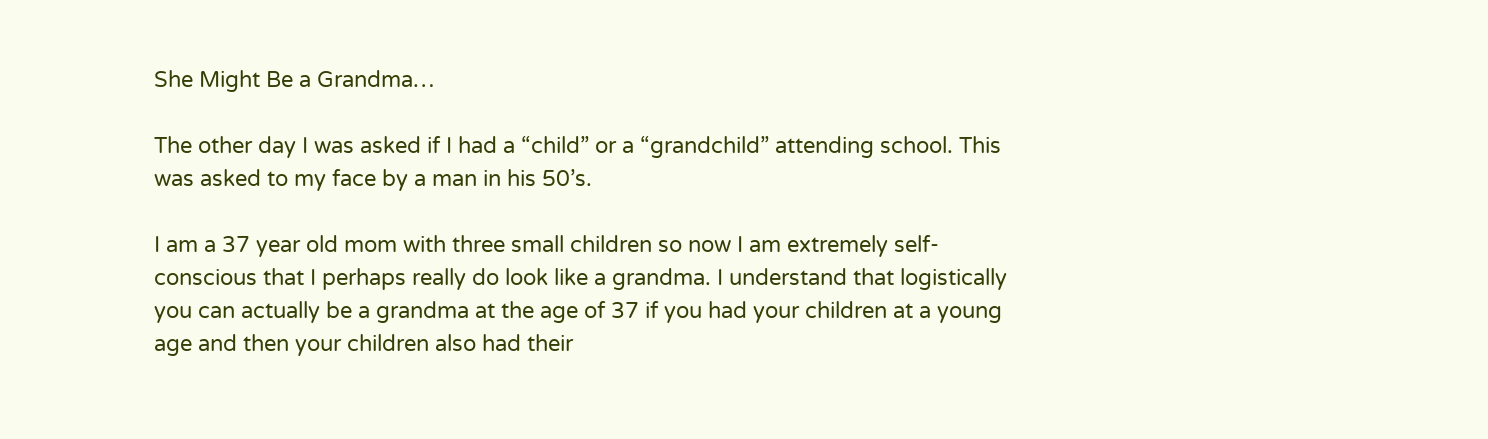She Might Be a Grandma…

The other day I was asked if I had a “child” or a “grandchild” attending school. This was asked to my face by a man in his 50’s.

I am a 37 year old mom with three small children so now I am extremely self-conscious that I perhaps really do look like a grandma. I understand that logistically you can actually be a grandma at the age of 37 if you had your children at a young age and then your children also had their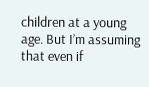children at a young age. But I’m assuming that even if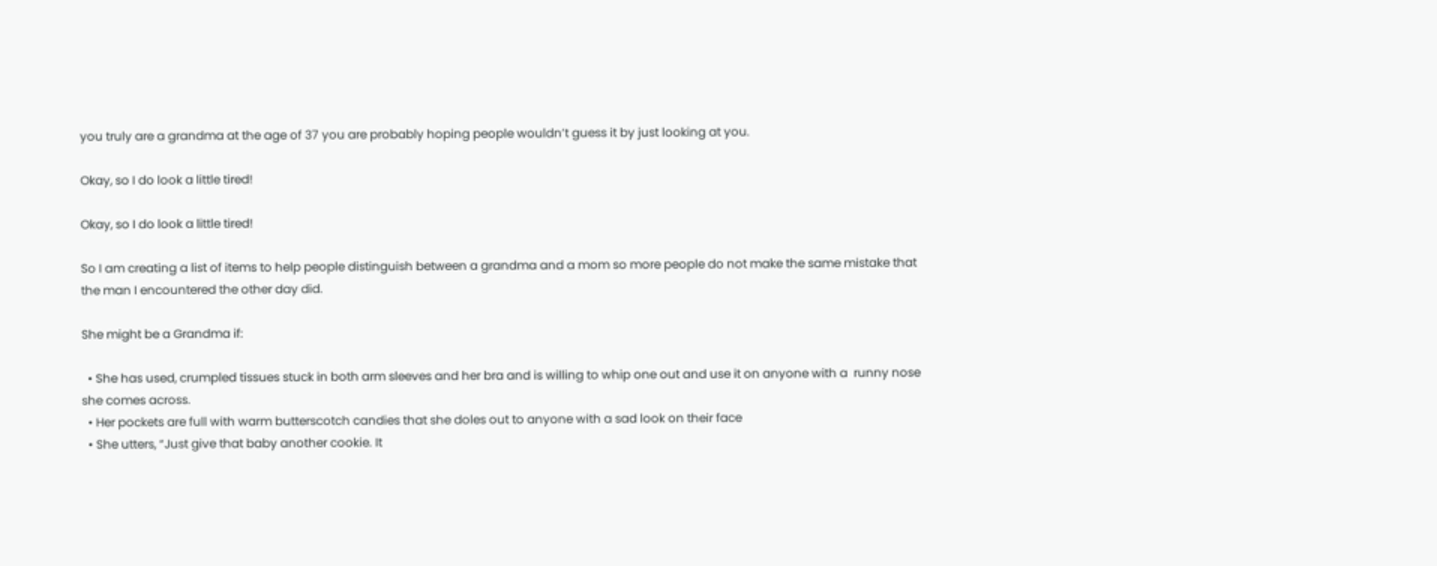you truly are a grandma at the age of 37 you are probably hoping people wouldn’t guess it by just looking at you.

Okay, so I do look a little tired!

Okay, so I do look a little tired!

So I am creating a list of items to help people distinguish between a grandma and a mom so more people do not make the same mistake that the man I encountered the other day did.

She might be a Grandma if:

  • She has used, crumpled tissues stuck in both arm sleeves and her bra and is willing to whip one out and use it on anyone with a  runny nose she comes across.
  • Her pockets are full with warm butterscotch candies that she doles out to anyone with a sad look on their face
  • She utters, “Just give that baby another cookie. It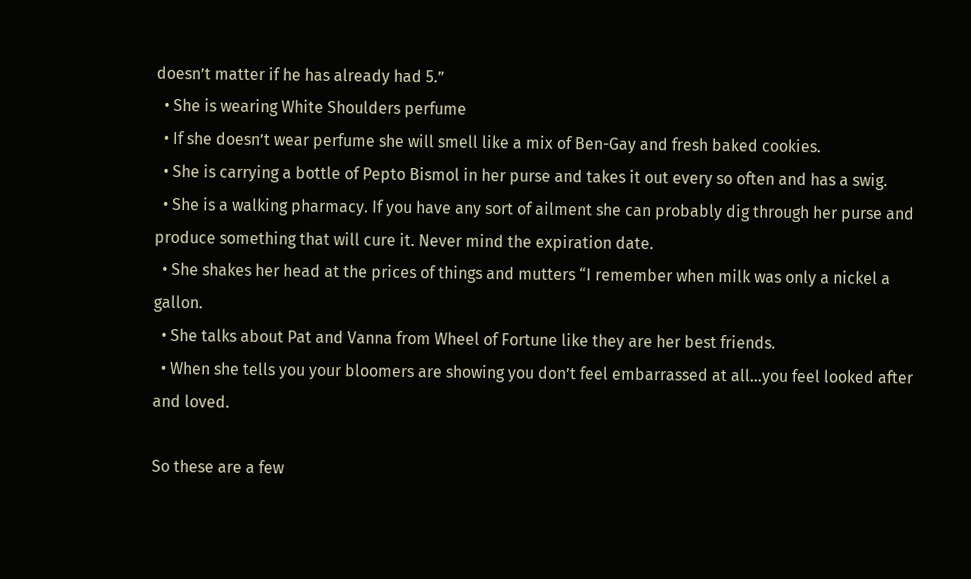doesn’t matter if he has already had 5.”
  • She is wearing White Shoulders perfume
  • If she doesn’t wear perfume she will smell like a mix of Ben-Gay and fresh baked cookies.
  • She is carrying a bottle of Pepto Bismol in her purse and takes it out every so often and has a swig.
  • She is a walking pharmacy. If you have any sort of ailment she can probably dig through her purse and produce something that will cure it. Never mind the expiration date.
  • She shakes her head at the prices of things and mutters “I remember when milk was only a nickel a gallon.
  • She talks about Pat and Vanna from Wheel of Fortune like they are her best friends.
  • When she tells you your bloomers are showing you don’t feel embarrassed at all…you feel looked after and loved.

So these are a few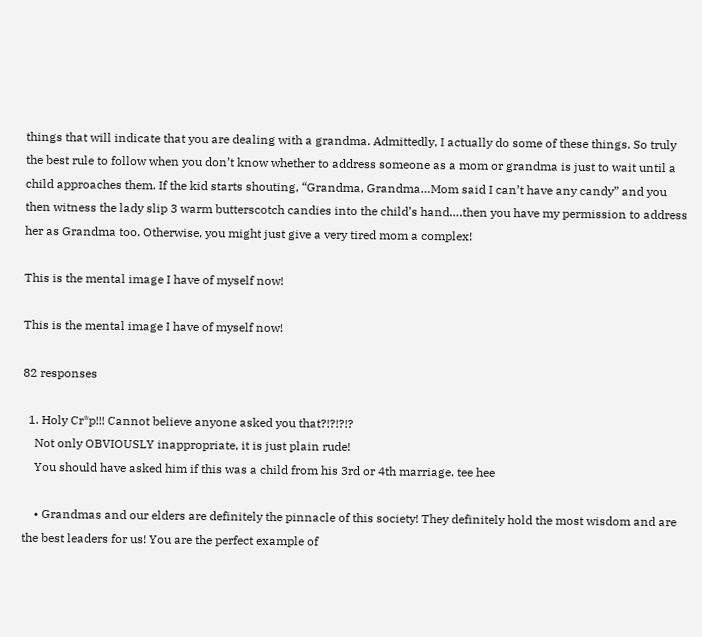things that will indicate that you are dealing with a grandma. Admittedly, I actually do some of these things. So truly the best rule to follow when you don’t know whether to address someone as a mom or grandma is just to wait until a child approaches them. If the kid starts shouting, “Grandma, Grandma…Mom said I can’t have any candy” and you then witness the lady slip 3 warm butterscotch candies into the child’s hand….then you have my permission to address her as Grandma too. Otherwise, you might just give a very tired mom a complex!

This is the mental image I have of myself now!

This is the mental image I have of myself now!

82 responses

  1. Holy Cr*p!!! Cannot believe anyone asked you that?!?!?!?
    Not only OBVIOUSLY inappropriate, it is just plain rude!
    You should have asked him if this was a child from his 3rd or 4th marriage. tee hee

    • Grandmas and our elders are definitely the pinnacle of this society! They definitely hold the most wisdom and are the best leaders for us! You are the perfect example of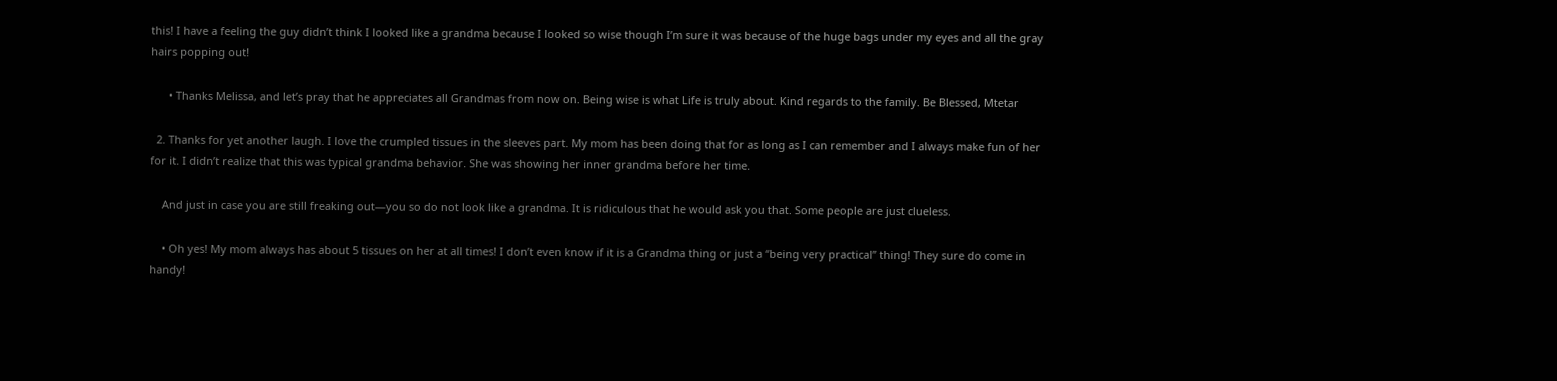this! I have a feeling the guy didn’t think I looked like a grandma because I looked so wise though I’m sure it was because of the huge bags under my eyes and all the gray hairs popping out!

      • Thanks Melissa, and let’s pray that he appreciates all Grandmas from now on. Being wise is what Life is truly about. Kind regards to the family. Be Blessed, Mtetar

  2. Thanks for yet another laugh. I love the crumpled tissues in the sleeves part. My mom has been doing that for as long as I can remember and I always make fun of her for it. I didn’t realize that this was typical grandma behavior. She was showing her inner grandma before her time.

    And just in case you are still freaking out—you so do not look like a grandma. It is ridiculous that he would ask you that. Some people are just clueless.

    • Oh yes! My mom always has about 5 tissues on her at all times! I don’t even know if it is a Grandma thing or just a “being very practical” thing! They sure do come in handy!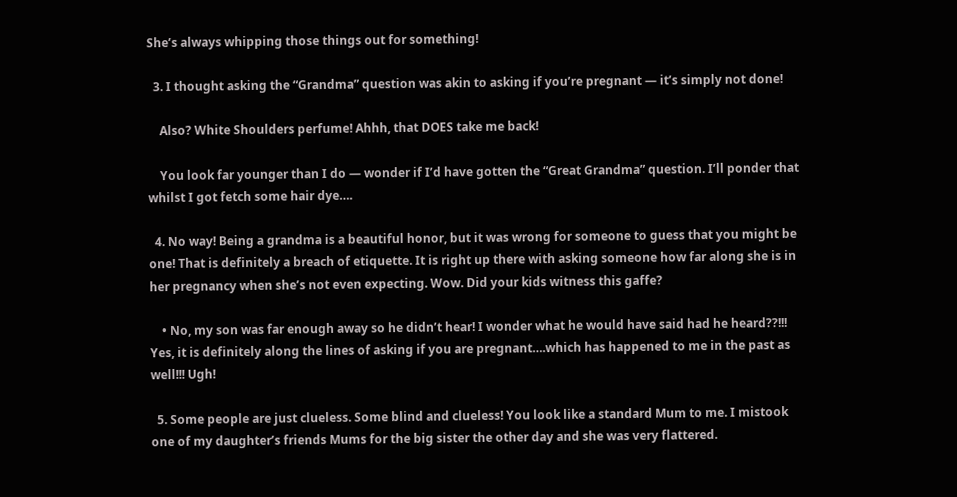She’s always whipping those things out for something!

  3. I thought asking the “Grandma” question was akin to asking if you’re pregnant — it’s simply not done!

    Also? White Shoulders perfume! Ahhh, that DOES take me back!

    You look far younger than I do — wonder if I’d have gotten the “Great Grandma” question. I’ll ponder that whilst I got fetch some hair dye….

  4. No way! Being a grandma is a beautiful honor, but it was wrong for someone to guess that you might be one! That is definitely a breach of etiquette. It is right up there with asking someone how far along she is in her pregnancy when she’s not even expecting. Wow. Did your kids witness this gaffe?

    • No, my son was far enough away so he didn’t hear! I wonder what he would have said had he heard??!!! Yes, it is definitely along the lines of asking if you are pregnant….which has happened to me in the past as well!!! Ugh!

  5. Some people are just clueless. Some blind and clueless! You look like a standard Mum to me. I mistook one of my daughter’s friends Mums for the big sister the other day and she was very flattered.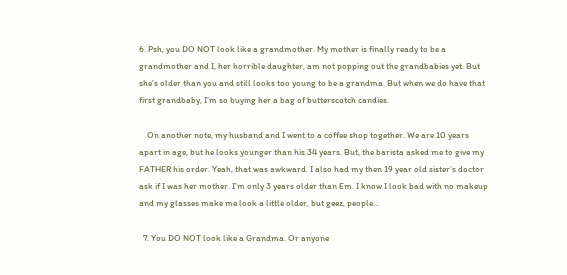6. Psh, you DO NOT look like a grandmother. My mother is finally ready to be a grandmother and I, her horrible daughter, am not popping out the grandbabies yet. But she’s older than you and still looks too young to be a grandma. But when we do have that first grandbaby, I’m so buying her a bag of butterscotch candies.

    On another note, my husband and I went to a coffee shop together. We are 10 years apart in age, but he looks younger than his 34 years. But, the barista asked me to give my FATHER his order. Yeah, that was awkward. I also had my then 19 year old sister’s doctor ask if I was her mother. I’m only 3 years older than Em. I know I look bad with no makeup and my glasses make me look a little older, but geez, people…

  7. You DO NOT look like a Grandma. Or anyone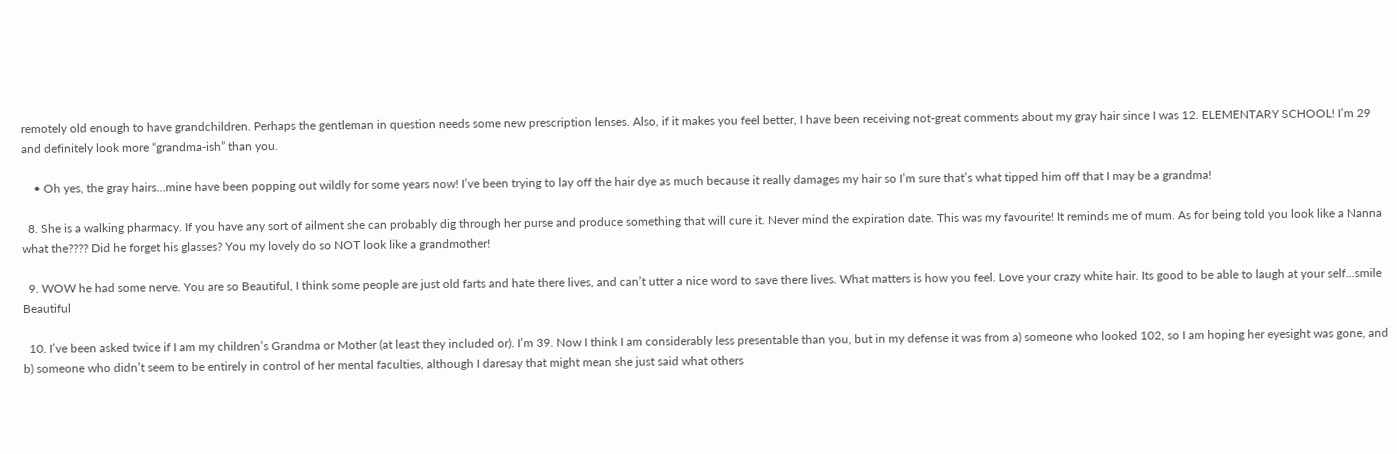remotely old enough to have grandchildren. Perhaps the gentleman in question needs some new prescription lenses. Also, if it makes you feel better, I have been receiving not-great comments about my gray hair since I was 12. ELEMENTARY SCHOOL! I’m 29 and definitely look more “grandma-ish” than you.

    • Oh yes, the gray hairs…mine have been popping out wildly for some years now! I’ve been trying to lay off the hair dye as much because it really damages my hair so I’m sure that’s what tipped him off that I may be a grandma!

  8. She is a walking pharmacy. If you have any sort of ailment she can probably dig through her purse and produce something that will cure it. Never mind the expiration date. This was my favourite! It reminds me of mum. As for being told you look like a Nanna what the???? Did he forget his glasses? You my lovely do so NOT look like a grandmother!

  9. WOW he had some nerve. You are so Beautiful, I think some people are just old farts and hate there lives, and can’t utter a nice word to save there lives. What matters is how you feel. Love your crazy white hair. Its good to be able to laugh at your self…smile Beautiful

  10. I’ve been asked twice if I am my children’s Grandma or Mother (at least they included or). I’m 39. Now I think I am considerably less presentable than you, but in my defense it was from a) someone who looked 102, so I am hoping her eyesight was gone, and b) someone who didn’t seem to be entirely in control of her mental faculties, although I daresay that might mean she just said what others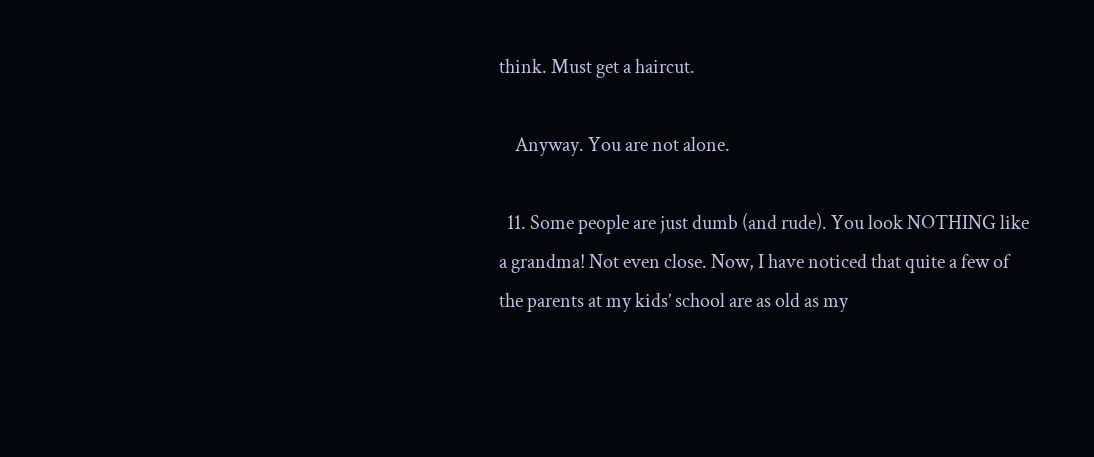think. Must get a haircut.

    Anyway. You are not alone.

  11. Some people are just dumb (and rude). You look NOTHING like a grandma! Not even close. Now, I have noticed that quite a few of the parents at my kids’ school are as old as my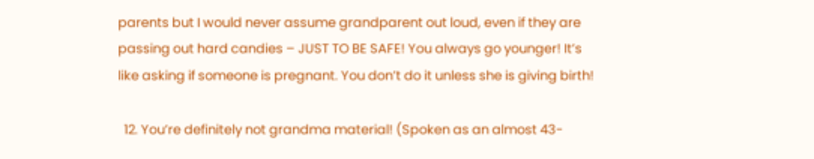parents but I would never assume grandparent out loud, even if they are passing out hard candies – JUST TO BE SAFE! You always go younger! It’s like asking if someone is pregnant. You don’t do it unless she is giving birth!

  12. You’re definitely not grandma material! (Spoken as an almost 43-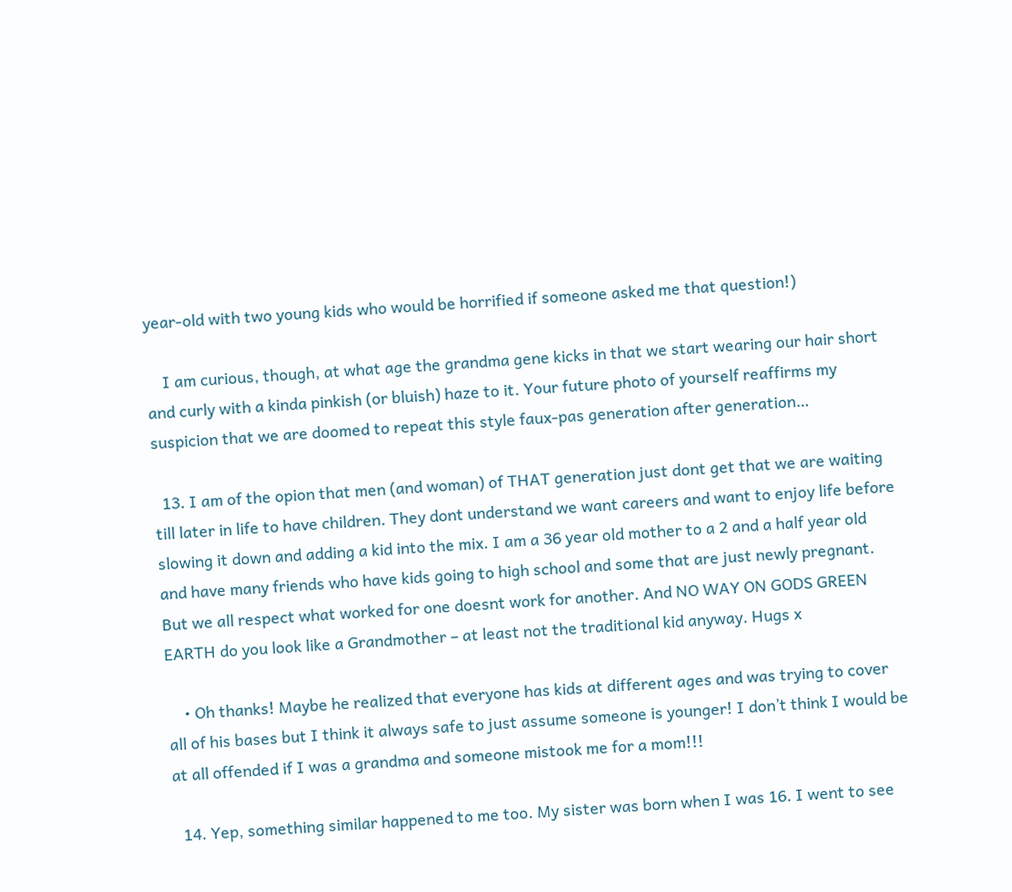year-old with two young kids who would be horrified if someone asked me that question!)

    I am curious, though, at what age the grandma gene kicks in that we start wearing our hair short and curly with a kinda pinkish (or bluish) haze to it. Your future photo of yourself reaffirms my suspicion that we are doomed to repeat this style faux-pas generation after generation…

  13. I am of the opion that men (and woman) of THAT generation just dont get that we are waiting till later in life to have children. They dont understand we want careers and want to enjoy life before slowing it down and adding a kid into the mix. I am a 36 year old mother to a 2 and a half year old and have many friends who have kids going to high school and some that are just newly pregnant. But we all respect what worked for one doesnt work for another. And NO WAY ON GODS GREEN EARTH do you look like a Grandmother – at least not the traditional kid anyway. Hugs x

    • Oh thanks! Maybe he realized that everyone has kids at different ages and was trying to cover all of his bases but I think it always safe to just assume someone is younger! I don’t think I would be at all offended if I was a grandma and someone mistook me for a mom!!!

  14. Yep, something similar happened to me too. My sister was born when I was 16. I went to see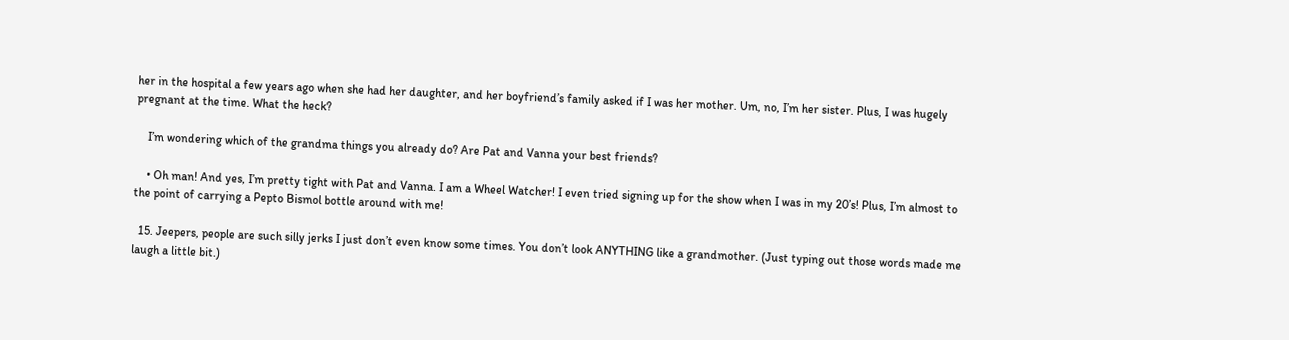her in the hospital a few years ago when she had her daughter, and her boyfriend’s family asked if I was her mother. Um, no, I’m her sister. Plus, I was hugely pregnant at the time. What the heck?

    I’m wondering which of the grandma things you already do? Are Pat and Vanna your best friends?

    • Oh man! And yes, I’m pretty tight with Pat and Vanna. I am a Wheel Watcher! I even tried signing up for the show when I was in my 20’s! Plus, I’m almost to the point of carrying a Pepto Bismol bottle around with me!

  15. Jeepers, people are such silly jerks I just don’t even know some times. You don’t look ANYTHING like a grandmother. (Just typing out those words made me laugh a little bit.)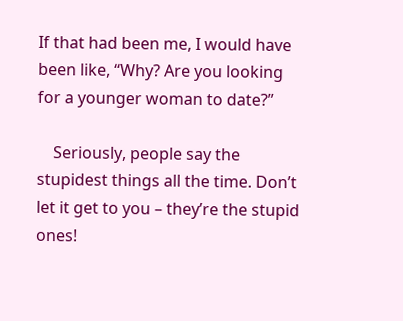If that had been me, I would have been like, “Why? Are you looking for a younger woman to date?”

    Seriously, people say the stupidest things all the time. Don’t let it get to you – they’re the stupid ones!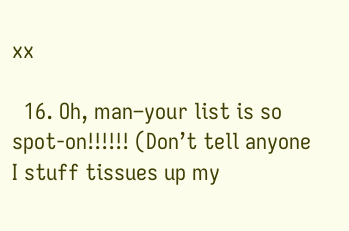xx

  16. Oh, man–your list is so spot-on!!!!!! (Don’t tell anyone I stuff tissues up my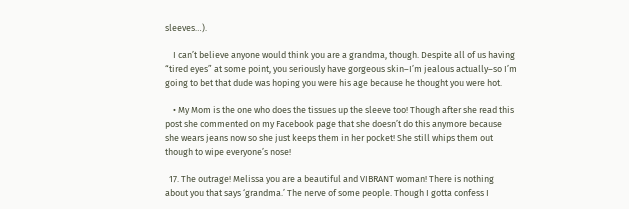sleeves…).

    I can’t believe anyone would think you are a grandma, though. Despite all of us having “tired eyes” at some point, you seriously have gorgeous skin–I’m jealous actually–so I’m going to bet that dude was hoping you were his age because he thought you were hot.

    • My Mom is the one who does the tissues up the sleeve too! Though after she read this post she commented on my Facebook page that she doesn’t do this anymore because she wears jeans now so she just keeps them in her pocket! She still whips them out though to wipe everyone’s nose!

  17. The outrage! Melissa you are a beautiful and VIBRANT woman! There is nothing about you that says ‘grandma.’ The nerve of some people. Though I gotta confess I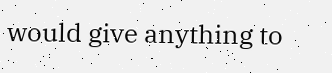would give anything to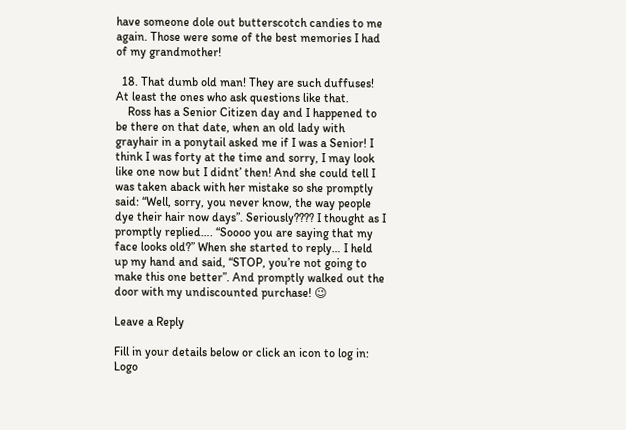have someone dole out butterscotch candies to me again. Those were some of the best memories I had of my grandmother!

  18. That dumb old man! They are such duffuses! At least the ones who ask questions like that.
    Ross has a Senior Citizen day and I happened to be there on that date, when an old lady with grayhair in a ponytail asked me if I was a Senior! I think I was forty at the time and sorry, I may look like one now but I didnt’ then! And she could tell I was taken aback with her mistake so she promptly said: “Well, sorry, you never know, the way people dye their hair now days”. Seriously???? I thought as I promptly replied…. “Soooo you are saying that my face looks old?” When she started to reply… I held up my hand and said, “STOP, you’re not going to make this one better”. And promptly walked out the door with my undiscounted purchase! 😉

Leave a Reply

Fill in your details below or click an icon to log in: Logo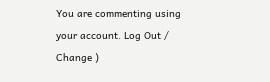You are commenting using your account. Log Out /  Change )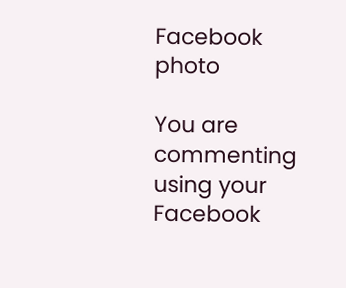Facebook photo

You are commenting using your Facebook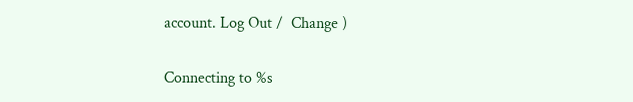account. Log Out /  Change )

Connecting to %s